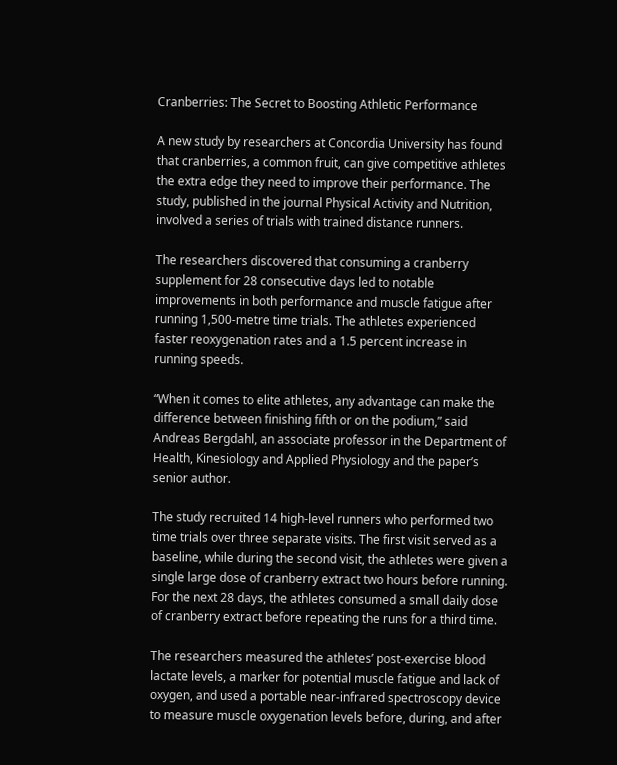Cranberries: The Secret to Boosting Athletic Performance

A new study by researchers at Concordia University has found that cranberries, a common fruit, can give competitive athletes the extra edge they need to improve their performance. The study, published in the journal Physical Activity and Nutrition, involved a series of trials with trained distance runners.

The researchers discovered that consuming a cranberry supplement for 28 consecutive days led to notable improvements in both performance and muscle fatigue after running 1,500-metre time trials. The athletes experienced faster reoxygenation rates and a 1.5 percent increase in running speeds.

“When it comes to elite athletes, any advantage can make the difference between finishing fifth or on the podium,” said Andreas Bergdahl, an associate professor in the Department of Health, Kinesiology and Applied Physiology and the paper’s senior author.

The study recruited 14 high-level runners who performed two time trials over three separate visits. The first visit served as a baseline, while during the second visit, the athletes were given a single large dose of cranberry extract two hours before running. For the next 28 days, the athletes consumed a small daily dose of cranberry extract before repeating the runs for a third time.

The researchers measured the athletes’ post-exercise blood lactate levels, a marker for potential muscle fatigue and lack of oxygen, and used a portable near-infrared spectroscopy device to measure muscle oxygenation levels before, during, and after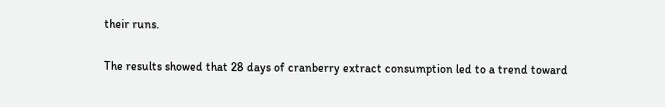their runs.

The results showed that 28 days of cranberry extract consumption led to a trend toward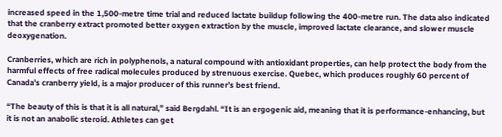increased speed in the 1,500-metre time trial and reduced lactate buildup following the 400-metre run. The data also indicated that the cranberry extract promoted better oxygen extraction by the muscle, improved lactate clearance, and slower muscle deoxygenation.

Cranberries, which are rich in polyphenols, a natural compound with antioxidant properties, can help protect the body from the harmful effects of free radical molecules produced by strenuous exercise. Quebec, which produces roughly 60 percent of Canada’s cranberry yield, is a major producer of this runner’s best friend.

“The beauty of this is that it is all natural,” said Bergdahl. “It is an ergogenic aid, meaning that it is performance-enhancing, but it is not an anabolic steroid. Athletes can get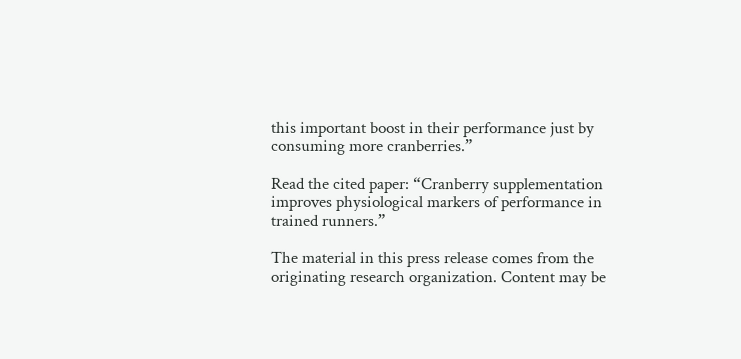this important boost in their performance just by consuming more cranberries.”

Read the cited paper: “Cranberry supplementation improves physiological markers of performance in trained runners.”

The material in this press release comes from the originating research organization. Content may be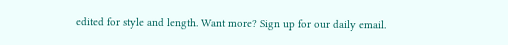edited for style and length. Want more? Sign up for our daily email.